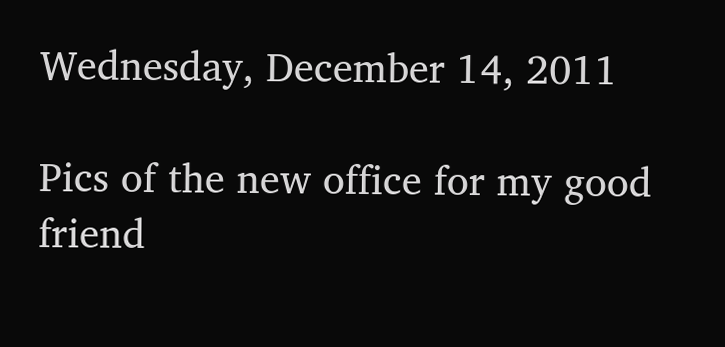Wednesday, December 14, 2011

Pics of the new office for my good friend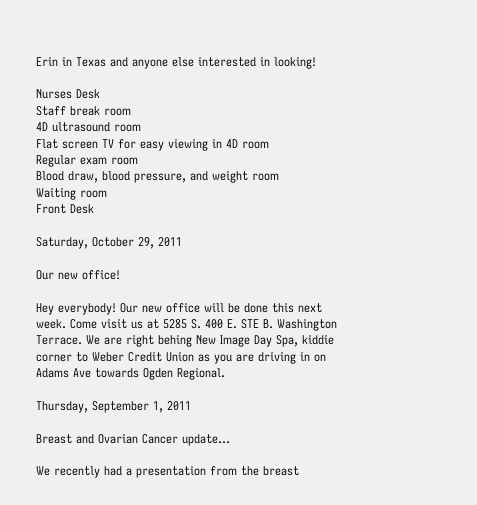Erin in Texas and anyone else interested in looking!

Nurses Desk
Staff break room
4D ultrasound room
Flat screen TV for easy viewing in 4D room
Regular exam room
Blood draw, blood pressure, and weight room
Waiting room
Front Desk

Saturday, October 29, 2011

Our new office!

Hey everybody! Our new office will be done this next week. Come visit us at 5285 S. 400 E. STE B. Washington Terrace. We are right behing New Image Day Spa, kiddie corner to Weber Credit Union as you are driving in on Adams Ave towards Ogden Regional.

Thursday, September 1, 2011

Breast and Ovarian Cancer update...

We recently had a presentation from the breast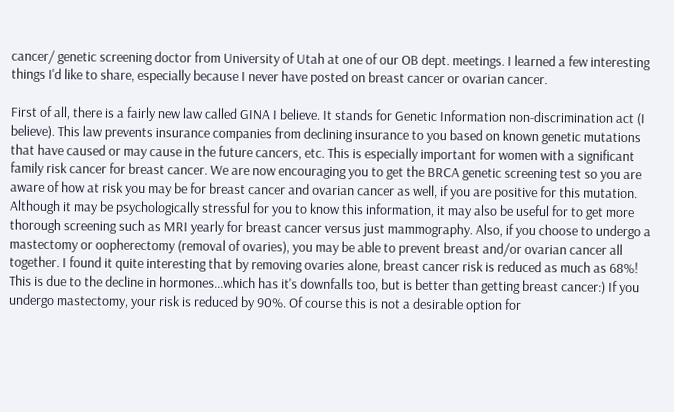cancer/ genetic screening doctor from University of Utah at one of our OB dept. meetings. I learned a few interesting things I'd like to share, especially because I never have posted on breast cancer or ovarian cancer.

First of all, there is a fairly new law called GINA I believe. It stands for Genetic Information non-discrimination act (I believe). This law prevents insurance companies from declining insurance to you based on known genetic mutations that have caused or may cause in the future cancers, etc. This is especially important for women with a significant family risk cancer for breast cancer. We are now encouraging you to get the BRCA genetic screening test so you are aware of how at risk you may be for breast cancer and ovarian cancer as well, if you are positive for this mutation. Although it may be psychologically stressful for you to know this information, it may also be useful for to get more thorough screening such as MRI yearly for breast cancer versus just mammography. Also, if you choose to undergo a mastectomy or oopherectomy (removal of ovaries), you may be able to prevent breast and/or ovarian cancer all together. I found it quite interesting that by removing ovaries alone, breast cancer risk is reduced as much as 68%! This is due to the decline in hormones...which has it's downfalls too, but is better than getting breast cancer:) If you undergo mastectomy, your risk is reduced by 90%. Of course this is not a desirable option for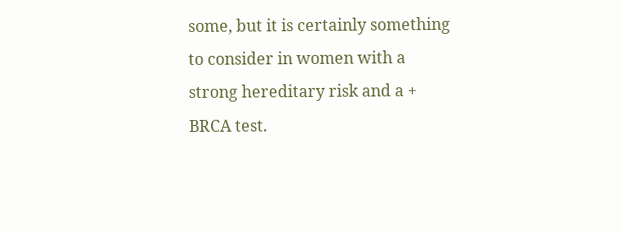some, but it is certainly something to consider in women with a strong hereditary risk and a + BRCA test.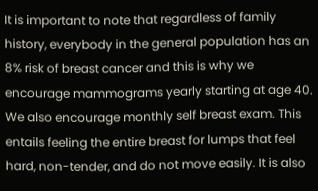It is important to note that regardless of family history, everybody in the general population has an 8% risk of breast cancer and this is why we encourage mammograms yearly starting at age 40. We also encourage monthly self breast exam. This entails feeling the entire breast for lumps that feel hard, non-tender, and do not move easily. It is also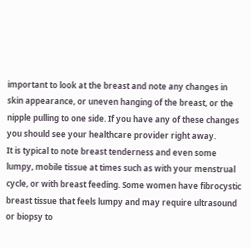important to look at the breast and note any changes in skin appearance, or uneven hanging of the breast, or the nipple pulling to one side. If you have any of these changes you should see your healthcare provider right away.
It is typical to note breast tenderness and even some lumpy, mobile tissue at times such as with your menstrual cycle, or with breast feeding. Some women have fibrocystic breast tissue that feels lumpy and may require ultrasound or biopsy to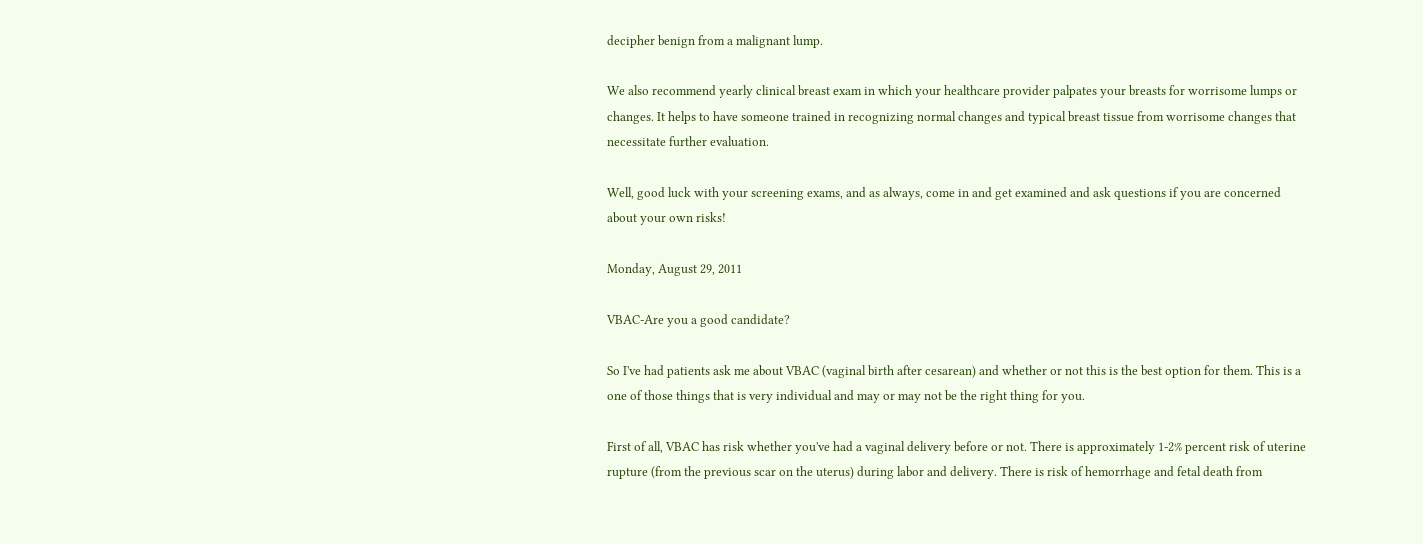decipher benign from a malignant lump.

We also recommend yearly clinical breast exam in which your healthcare provider palpates your breasts for worrisome lumps or changes. It helps to have someone trained in recognizing normal changes and typical breast tissue from worrisome changes that necessitate further evaluation.

Well, good luck with your screening exams, and as always, come in and get examined and ask questions if you are concerned about your own risks!

Monday, August 29, 2011

VBAC-Are you a good candidate?

So I've had patients ask me about VBAC (vaginal birth after cesarean) and whether or not this is the best option for them. This is a one of those things that is very individual and may or may not be the right thing for you.

First of all, VBAC has risk whether you've had a vaginal delivery before or not. There is approximately 1-2% percent risk of uterine rupture (from the previous scar on the uterus) during labor and delivery. There is risk of hemorrhage and fetal death from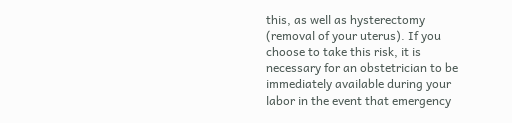this, as well as hysterectomy (removal of your uterus). If you choose to take this risk, it is necessary for an obstetrician to be immediately available during your labor in the event that emergency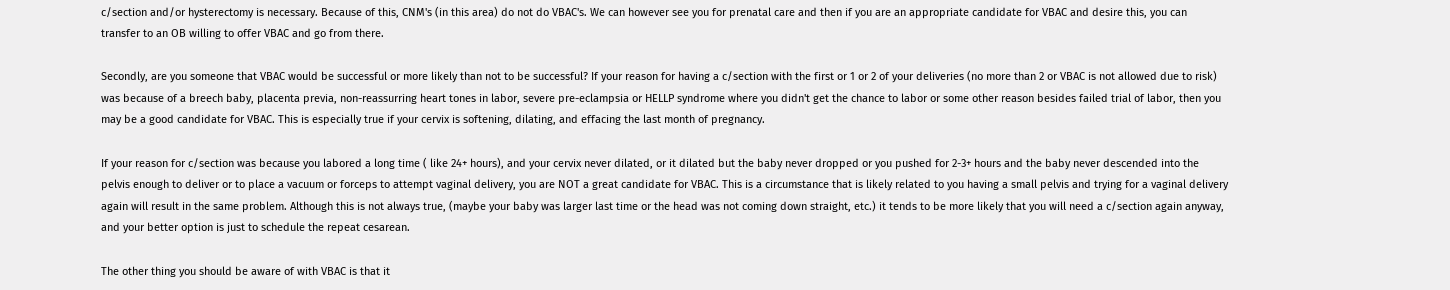c/section and/or hysterectomy is necessary. Because of this, CNM's (in this area) do not do VBAC's. We can however see you for prenatal care and then if you are an appropriate candidate for VBAC and desire this, you can transfer to an OB willing to offer VBAC and go from there.

Secondly, are you someone that VBAC would be successful or more likely than not to be successful? If your reason for having a c/section with the first or 1 or 2 of your deliveries (no more than 2 or VBAC is not allowed due to risk) was because of a breech baby, placenta previa, non-reassurring heart tones in labor, severe pre-eclampsia or HELLP syndrome where you didn't get the chance to labor or some other reason besides failed trial of labor, then you may be a good candidate for VBAC. This is especially true if your cervix is softening, dilating, and effacing the last month of pregnancy.

If your reason for c/section was because you labored a long time ( like 24+ hours), and your cervix never dilated, or it dilated but the baby never dropped or you pushed for 2-3+ hours and the baby never descended into the pelvis enough to deliver or to place a vacuum or forceps to attempt vaginal delivery, you are NOT a great candidate for VBAC. This is a circumstance that is likely related to you having a small pelvis and trying for a vaginal delivery again will result in the same problem. Although this is not always true, (maybe your baby was larger last time or the head was not coming down straight, etc.) it tends to be more likely that you will need a c/section again anyway, and your better option is just to schedule the repeat cesarean.

The other thing you should be aware of with VBAC is that it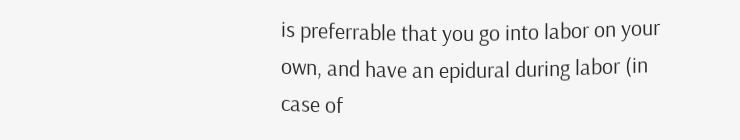is preferrable that you go into labor on your own, and have an epidural during labor (in case of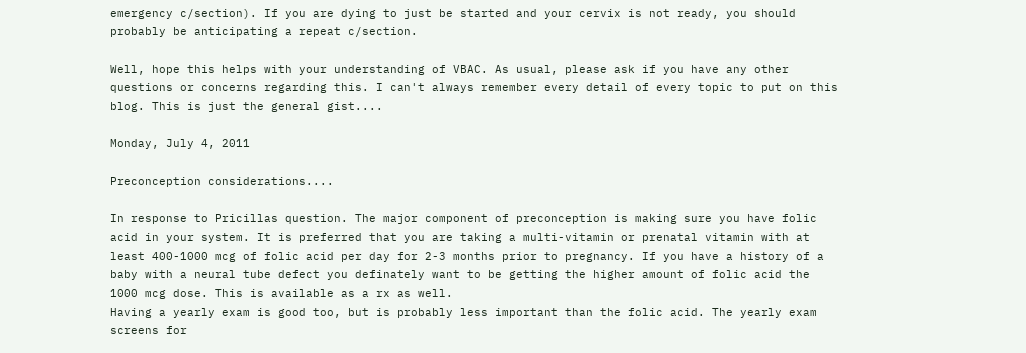emergency c/section). If you are dying to just be started and your cervix is not ready, you should probably be anticipating a repeat c/section.

Well, hope this helps with your understanding of VBAC. As usual, please ask if you have any other questions or concerns regarding this. I can't always remember every detail of every topic to put on this blog. This is just the general gist....

Monday, July 4, 2011

Preconception considerations....

In response to Pricillas question. The major component of preconception is making sure you have folic acid in your system. It is preferred that you are taking a multi-vitamin or prenatal vitamin with at least 400-1000 mcg of folic acid per day for 2-3 months prior to pregnancy. If you have a history of a baby with a neural tube defect you definately want to be getting the higher amount of folic acid the 1000 mcg dose. This is available as a rx as well.
Having a yearly exam is good too, but is probably less important than the folic acid. The yearly exam screens for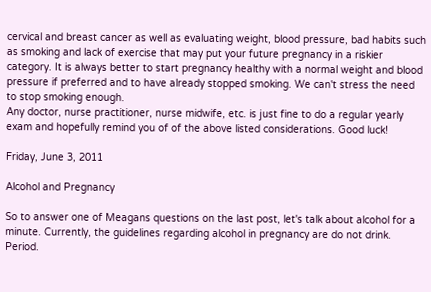cervical and breast cancer as well as evaluating weight, blood pressure, bad habits such as smoking and lack of exercise that may put your future pregnancy in a riskier category. It is always better to start pregnancy healthy with a normal weight and blood pressure if preferred and to have already stopped smoking. We can't stress the need to stop smoking enough.
Any doctor, nurse practitioner, nurse midwife, etc. is just fine to do a regular yearly exam and hopefully remind you of of the above listed considerations. Good luck!

Friday, June 3, 2011

Alcohol and Pregnancy

So to answer one of Meagans questions on the last post, let's talk about alcohol for a minute. Currently, the guidelines regarding alcohol in pregnancy are do not drink. Period.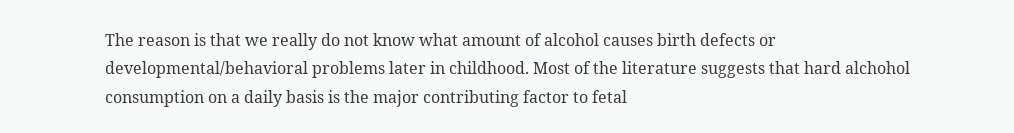The reason is that we really do not know what amount of alcohol causes birth defects or developmental/behavioral problems later in childhood. Most of the literature suggests that hard alchohol consumption on a daily basis is the major contributing factor to fetal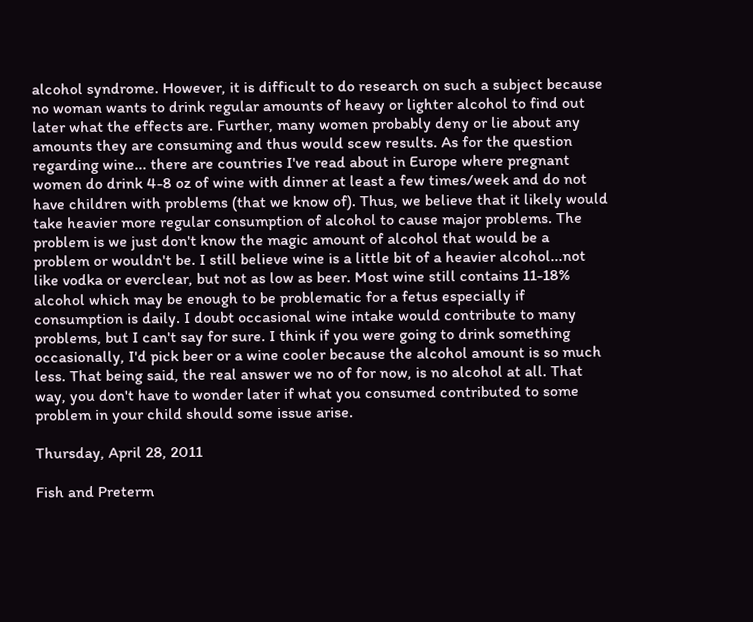alcohol syndrome. However, it is difficult to do research on such a subject because no woman wants to drink regular amounts of heavy or lighter alcohol to find out later what the effects are. Further, many women probably deny or lie about any amounts they are consuming and thus would scew results. As for the question regarding wine... there are countries I've read about in Europe where pregnant women do drink 4-8 oz of wine with dinner at least a few times/week and do not have children with problems (that we know of). Thus, we believe that it likely would take heavier more regular consumption of alcohol to cause major problems. The problem is we just don't know the magic amount of alcohol that would be a problem or wouldn't be. I still believe wine is a little bit of a heavier alcohol...not like vodka or everclear, but not as low as beer. Most wine still contains 11-18% alcohol which may be enough to be problematic for a fetus especially if consumption is daily. I doubt occasional wine intake would contribute to many problems, but I can't say for sure. I think if you were going to drink something occasionally, I'd pick beer or a wine cooler because the alcohol amount is so much less. That being said, the real answer we no of for now, is no alcohol at all. That way, you don't have to wonder later if what you consumed contributed to some problem in your child should some issue arise.

Thursday, April 28, 2011

Fish and Preterm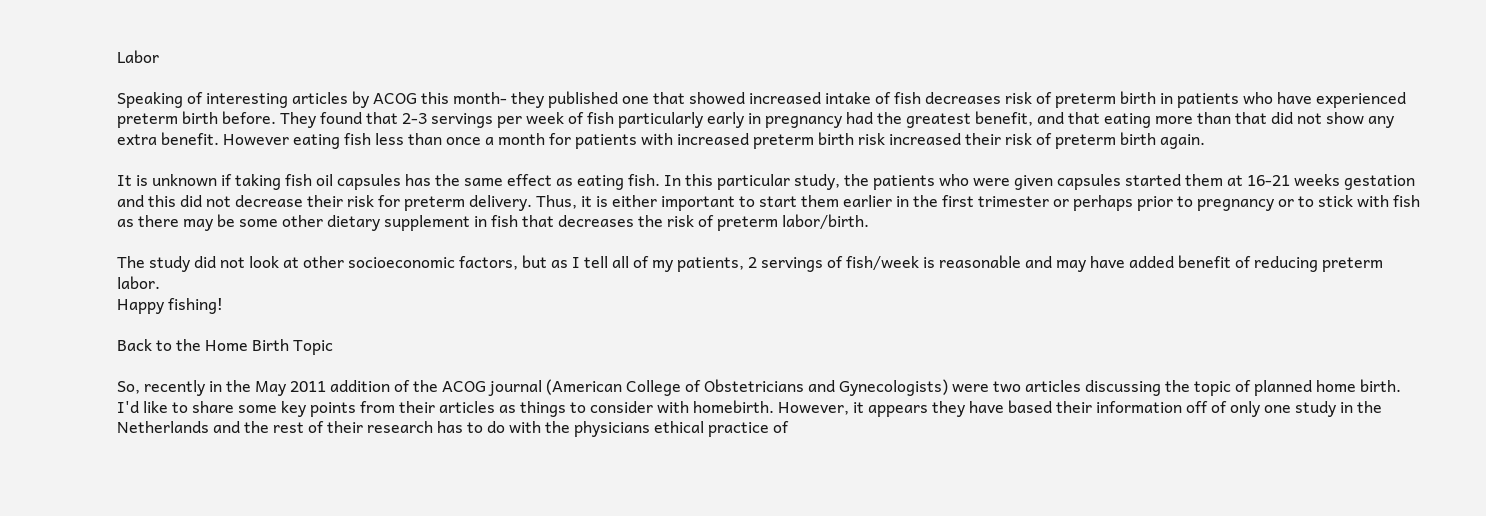Labor

Speaking of interesting articles by ACOG this month- they published one that showed increased intake of fish decreases risk of preterm birth in patients who have experienced preterm birth before. They found that 2-3 servings per week of fish particularly early in pregnancy had the greatest benefit, and that eating more than that did not show any extra benefit. However eating fish less than once a month for patients with increased preterm birth risk increased their risk of preterm birth again.

It is unknown if taking fish oil capsules has the same effect as eating fish. In this particular study, the patients who were given capsules started them at 16-21 weeks gestation and this did not decrease their risk for preterm delivery. Thus, it is either important to start them earlier in the first trimester or perhaps prior to pregnancy or to stick with fish as there may be some other dietary supplement in fish that decreases the risk of preterm labor/birth.

The study did not look at other socioeconomic factors, but as I tell all of my patients, 2 servings of fish/week is reasonable and may have added benefit of reducing preterm labor.
Happy fishing!

Back to the Home Birth Topic

So, recently in the May 2011 addition of the ACOG journal (American College of Obstetricians and Gynecologists) were two articles discussing the topic of planned home birth. I'd like to share some key points from their articles as things to consider with homebirth. However, it appears they have based their information off of only one study in the Netherlands and the rest of their research has to do with the physicians ethical practice of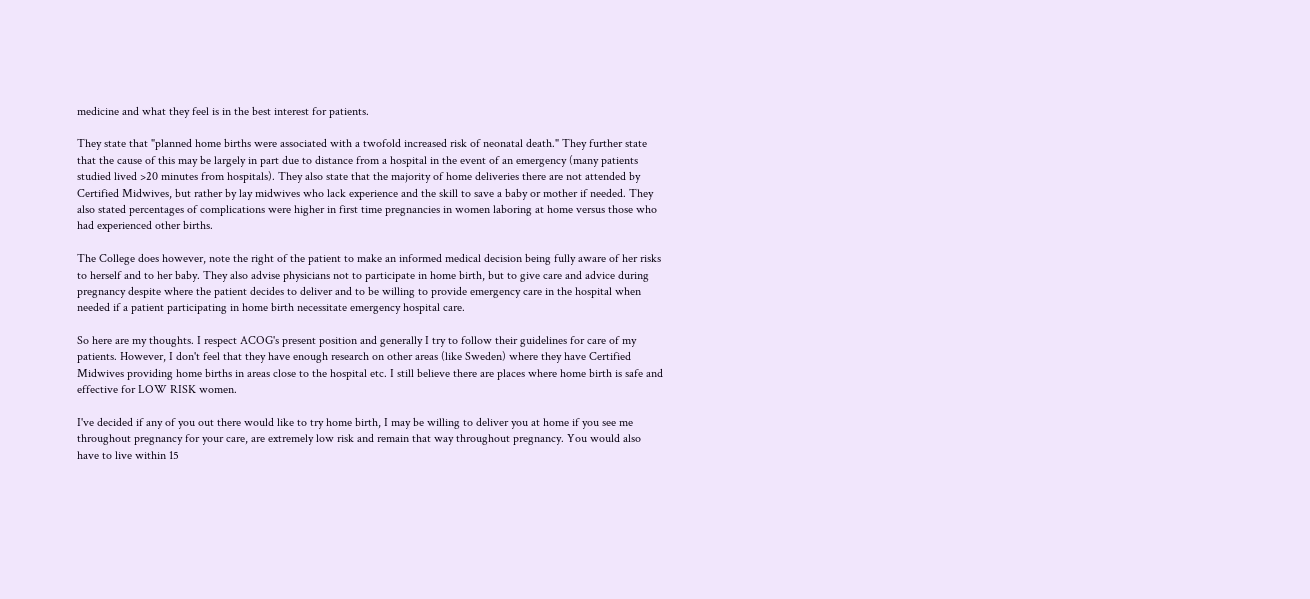medicine and what they feel is in the best interest for patients.

They state that "planned home births were associated with a twofold increased risk of neonatal death." They further state that the cause of this may be largely in part due to distance from a hospital in the event of an emergency (many patients studied lived >20 minutes from hospitals). They also state that the majority of home deliveries there are not attended by Certified Midwives, but rather by lay midwives who lack experience and the skill to save a baby or mother if needed. They also stated percentages of complications were higher in first time pregnancies in women laboring at home versus those who had experienced other births.

The College does however, note the right of the patient to make an informed medical decision being fully aware of her risks to herself and to her baby. They also advise physicians not to participate in home birth, but to give care and advice during pregnancy despite where the patient decides to deliver and to be willing to provide emergency care in the hospital when needed if a patient participating in home birth necessitate emergency hospital care.

So here are my thoughts. I respect ACOG's present position and generally I try to follow their guidelines for care of my patients. However, I don't feel that they have enough research on other areas (like Sweden) where they have Certified Midwives providing home births in areas close to the hospital etc. I still believe there are places where home birth is safe and effective for LOW RISK women.

I've decided if any of you out there would like to try home birth, I may be willing to deliver you at home if you see me throughout pregnancy for your care, are extremely low risk and remain that way throughout pregnancy. You would also have to live within 15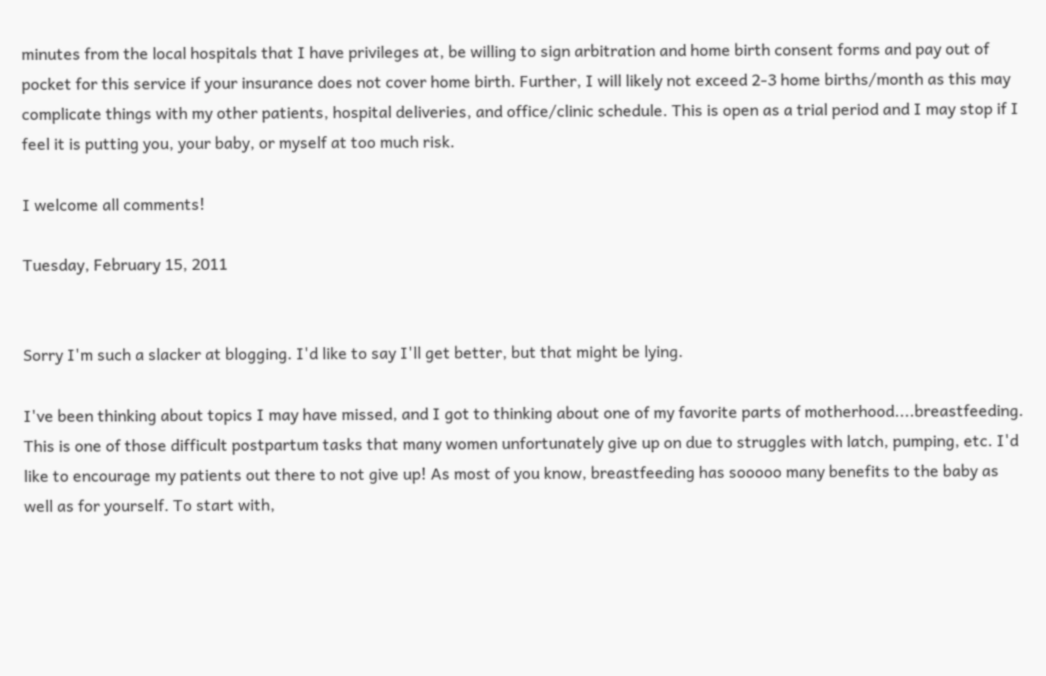minutes from the local hospitals that I have privileges at, be willing to sign arbitration and home birth consent forms and pay out of pocket for this service if your insurance does not cover home birth. Further, I will likely not exceed 2-3 home births/month as this may complicate things with my other patients, hospital deliveries, and office/clinic schedule. This is open as a trial period and I may stop if I feel it is putting you, your baby, or myself at too much risk.

I welcome all comments!

Tuesday, February 15, 2011


Sorry I'm such a slacker at blogging. I'd like to say I'll get better, but that might be lying.

I've been thinking about topics I may have missed, and I got to thinking about one of my favorite parts of motherhood....breastfeeding. This is one of those difficult postpartum tasks that many women unfortunately give up on due to struggles with latch, pumping, etc. I'd like to encourage my patients out there to not give up! As most of you know, breastfeeding has sooooo many benefits to the baby as well as for yourself. To start with,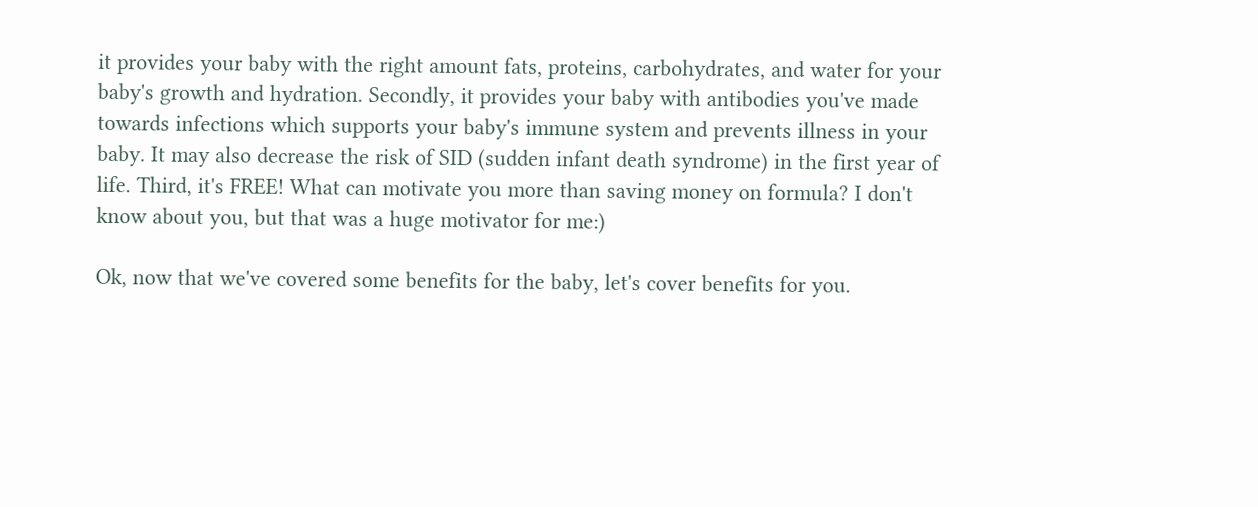it provides your baby with the right amount fats, proteins, carbohydrates, and water for your baby's growth and hydration. Secondly, it provides your baby with antibodies you've made towards infections which supports your baby's immune system and prevents illness in your baby. It may also decrease the risk of SID (sudden infant death syndrome) in the first year of life. Third, it's FREE! What can motivate you more than saving money on formula? I don't know about you, but that was a huge motivator for me:)

Ok, now that we've covered some benefits for the baby, let's cover benefits for you.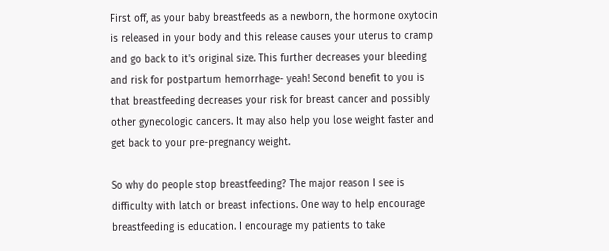First off, as your baby breastfeeds as a newborn, the hormone oxytocin is released in your body and this release causes your uterus to cramp and go back to it's original size. This further decreases your bleeding and risk for postpartum hemorrhage- yeah! Second benefit to you is that breastfeeding decreases your risk for breast cancer and possibly other gynecologic cancers. It may also help you lose weight faster and get back to your pre-pregnancy weight.

So why do people stop breastfeeding? The major reason I see is difficulty with latch or breast infections. One way to help encourage breastfeeding is education. I encourage my patients to take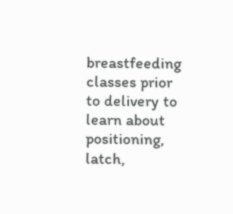breastfeeding classes prior to delivery to learn about positioning, latch,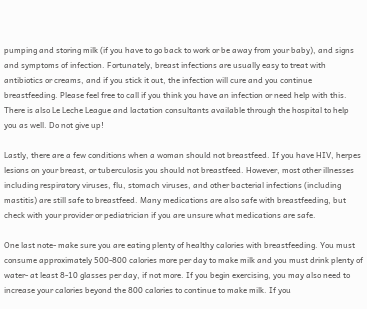pumping and storing milk (if you have to go back to work or be away from your baby), and signs and symptoms of infection. Fortunately, breast infections are usually easy to treat with antibiotics or creams, and if you stick it out, the infection will cure and you continue breastfeeding. Please feel free to call if you think you have an infection or need help with this. There is also Le Leche League and lactation consultants available through the hospital to help you as well. Do not give up!

Lastly, there are a few conditions when a woman should not breastfeed. If you have HIV, herpes lesions on your breast, or tuberculosis you should not breastfeed. However, most other illnesses including respiratory viruses, flu, stomach viruses, and other bacterial infections (including mastitis) are still safe to breastfeed. Many medications are also safe with breastfeeding, but check with your provider or pediatrician if you are unsure what medications are safe.

One last note- make sure you are eating plenty of healthy calories with breastfeeding. You must consume approximately 500-800 calories more per day to make milk and you must drink plenty of water- at least 8-10 glasses per day, if not more. If you begin exercising, you may also need to increase your calories beyond the 800 calories to continue to make milk. If you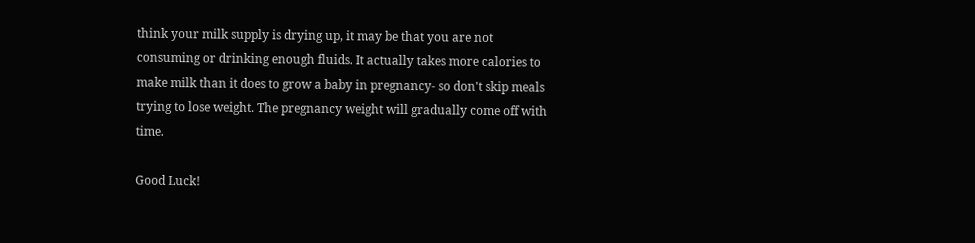think your milk supply is drying up, it may be that you are not consuming or drinking enough fluids. It actually takes more calories to make milk than it does to grow a baby in pregnancy- so don't skip meals trying to lose weight. The pregnancy weight will gradually come off with time.

Good Luck!